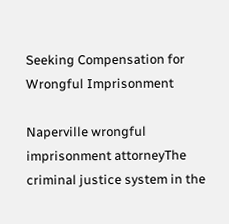Seeking Compensation for Wrongful Imprisonment

Naperville wrongful imprisonment attorneyThe criminal justice system in the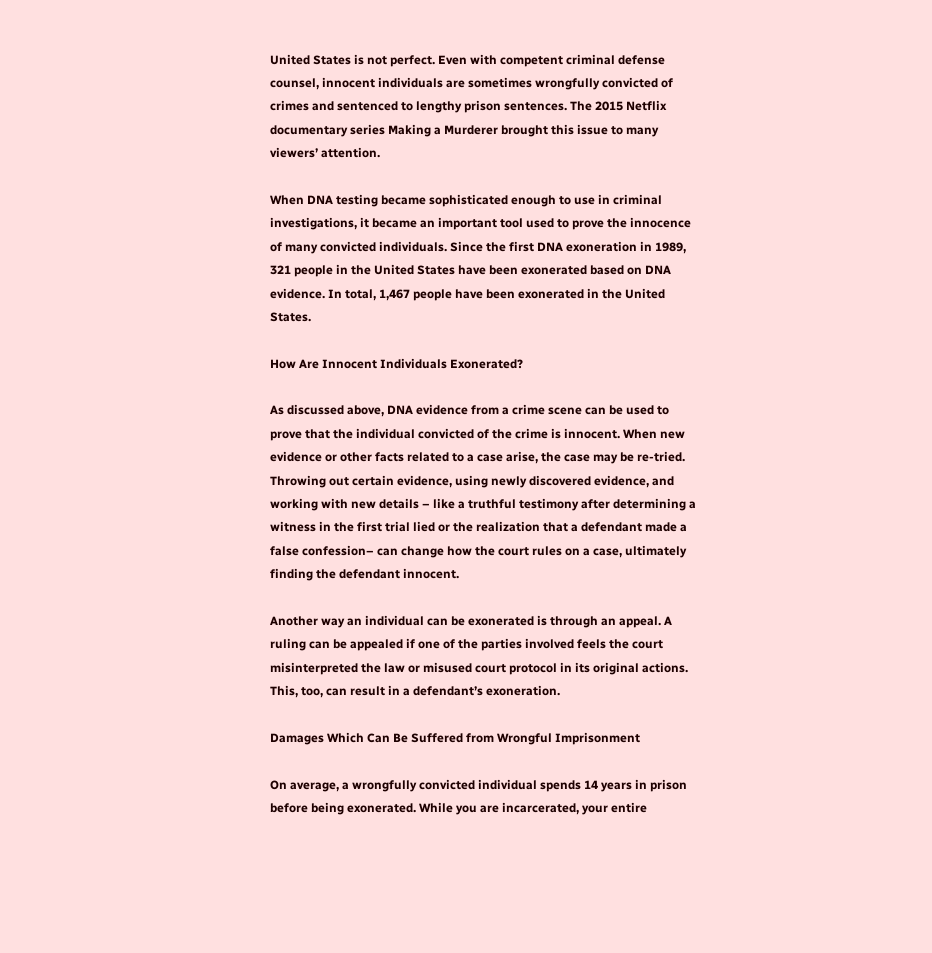United States is not perfect. Even with competent criminal defense counsel, innocent individuals are sometimes wrongfully convicted of crimes and sentenced to lengthy prison sentences. The 2015 Netflix documentary series Making a Murderer brought this issue to many viewers’ attention.

When DNA testing became sophisticated enough to use in criminal investigations, it became an important tool used to prove the innocence of many convicted individuals. Since the first DNA exoneration in 1989, 321 people in the United States have been exonerated based on DNA evidence. In total, 1,467 people have been exonerated in the United States.

How Are Innocent Individuals Exonerated?

As discussed above, DNA evidence from a crime scene can be used to prove that the individual convicted of the crime is innocent. When new evidence or other facts related to a case arise, the case may be re-tried. Throwing out certain evidence, using newly discovered evidence, and working with new details – like a truthful testimony after determining a witness in the first trial lied or the realization that a defendant made a false confession– can change how the court rules on a case, ultimately finding the defendant innocent.

Another way an individual can be exonerated is through an appeal. A ruling can be appealed if one of the parties involved feels the court misinterpreted the law or misused court protocol in its original actions. This, too, can result in a defendant’s exoneration.

Damages Which Can Be Suffered from Wrongful Imprisonment

On average, a wrongfully convicted individual spends 14 years in prison before being exonerated. While you are incarcerated, your entire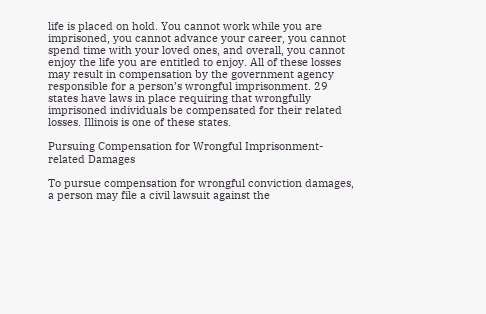life is placed on hold. You cannot work while you are imprisoned, you cannot advance your career, you cannot spend time with your loved ones, and overall, you cannot enjoy the life you are entitled to enjoy. All of these losses may result in compensation by the government agency responsible for a person’s wrongful imprisonment. 29 states have laws in place requiring that wrongfully imprisoned individuals be compensated for their related losses. Illinois is one of these states.

Pursuing Compensation for Wrongful Imprisonment-related Damages

To pursue compensation for wrongful conviction damages, a person may file a civil lawsuit against the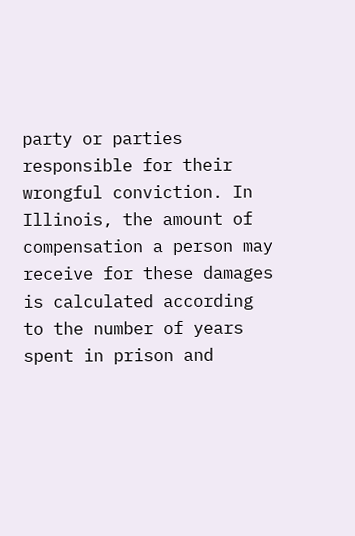party or parties responsible for their wrongful conviction. In Illinois, the amount of compensation a person may receive for these damages is calculated according to the number of years spent in prison and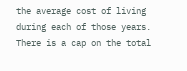the average cost of living during each of those years. There is a cap on the total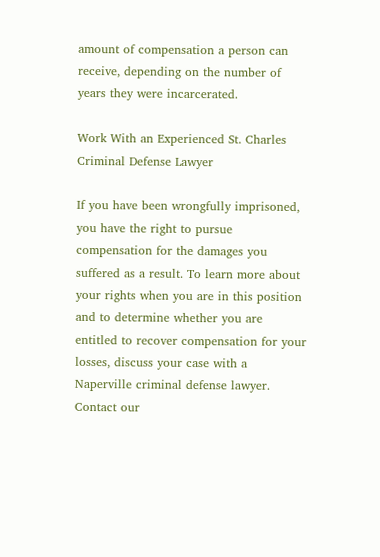amount of compensation a person can receive, depending on the number of years they were incarcerated.

Work With an Experienced St. Charles Criminal Defense Lawyer

If you have been wrongfully imprisoned, you have the right to pursue compensation for the damages you suffered as a result. To learn more about your rights when you are in this position and to determine whether you are entitled to recover compensation for your losses, discuss your case with a Naperville criminal defense lawyer. Contact our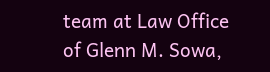team at Law Office of Glenn M. Sowa,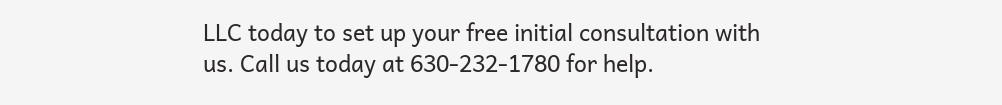LLC today to set up your free initial consultation with us. Call us today at 630-232-1780 for help.